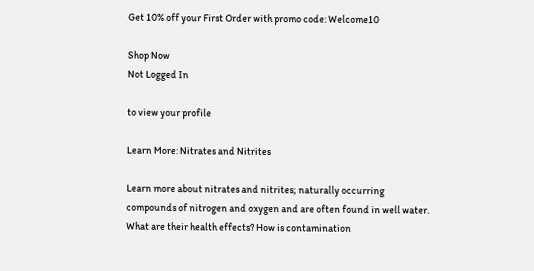Get 10% off your First Order with promo code: Welcome10

Shop Now
Not Logged In

to view your profile

Learn More: Nitrates and Nitrites

Learn more about nitrates and nitrites; naturally occurring compounds of nitrogen and oxygen and are often found in well water. What are their health effects? How is contamination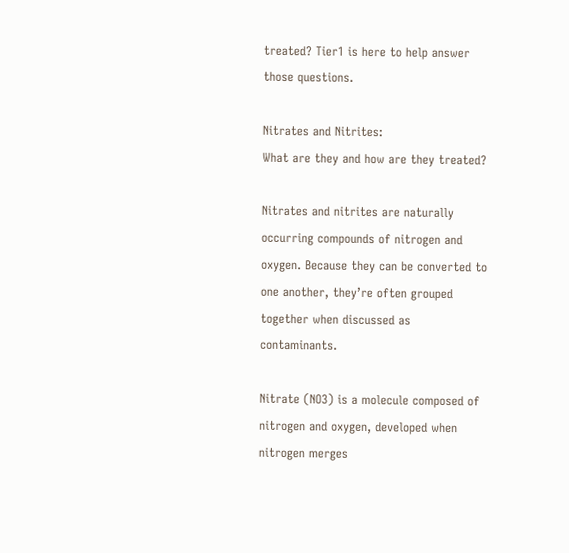treated? Tier1 is here to help answer those questions.

Nitrates and Nitrites:
What are they and how are they treated?

Nitrates and nitrites are naturally occurring compounds of nitrogen and oxygen. Because they can be converted to one another, they’re often grouped together when discussed as contaminants.

Nitrate (NO3) is a molecule composed of nitrogen and oxygen, developed when nitrogen merges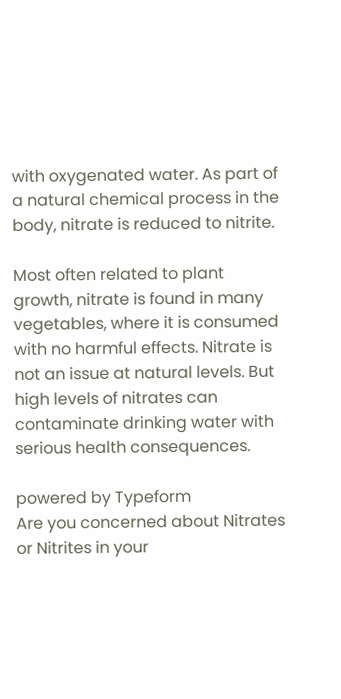with oxygenated water. As part of a natural chemical process in the body, nitrate is reduced to nitrite.

Most often related to plant growth, nitrate is found in many vegetables, where it is consumed with no harmful effects. Nitrate is not an issue at natural levels. But high levels of nitrates can contaminate drinking water with serious health consequences.

powered by Typeform
Are you concerned about Nitrates or Nitrites in your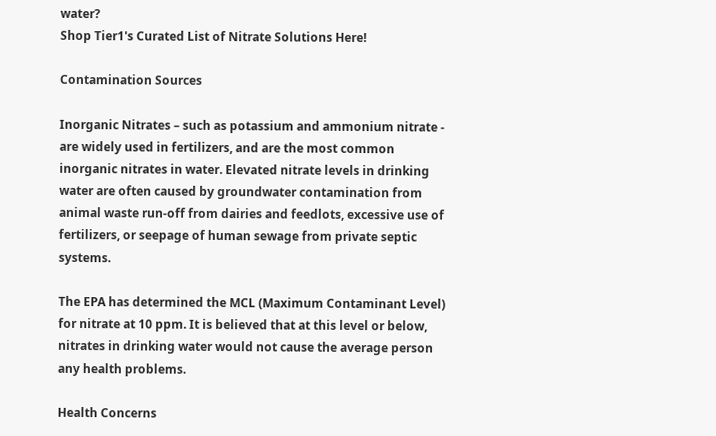water?
Shop Tier1's Curated List of Nitrate Solutions Here!

Contamination Sources

Inorganic Nitrates – such as potassium and ammonium nitrate - are widely used in fertilizers, and are the most common inorganic nitrates in water. Elevated nitrate levels in drinking water are often caused by groundwater contamination from animal waste run-off from dairies and feedlots, excessive use of fertilizers, or seepage of human sewage from private septic systems.

The EPA has determined the MCL (Maximum Contaminant Level) for nitrate at 10 ppm. It is believed that at this level or below, nitrates in drinking water would not cause the average person any health problems.

Health Concerns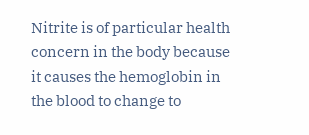Nitrite is of particular health concern in the body because it causes the hemoglobin in the blood to change to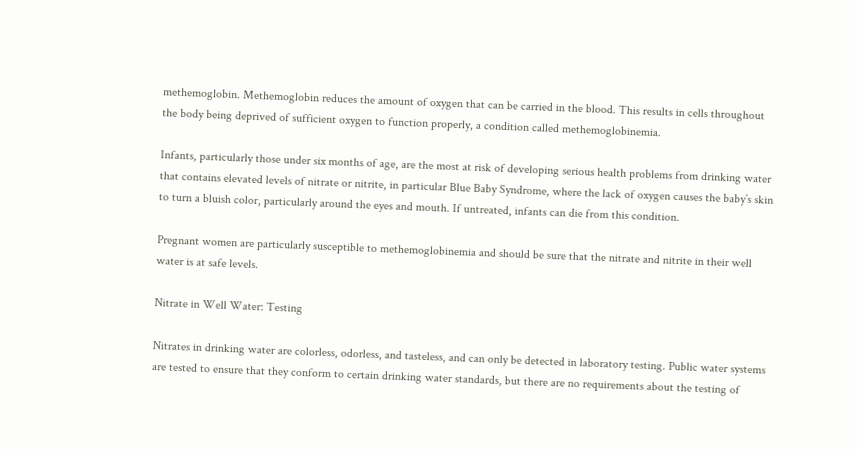methemoglobin. Methemoglobin reduces the amount of oxygen that can be carried in the blood. This results in cells throughout the body being deprived of sufficient oxygen to function properly, a condition called methemoglobinemia.

Infants, particularly those under six months of age, are the most at risk of developing serious health problems from drinking water that contains elevated levels of nitrate or nitrite, in particular Blue Baby Syndrome, where the lack of oxygen causes the baby’s skin to turn a bluish color, particularly around the eyes and mouth. If untreated, infants can die from this condition.

Pregnant women are particularly susceptible to methemoglobinemia and should be sure that the nitrate and nitrite in their well water is at safe levels.

Nitrate in Well Water: Testing

Nitrates in drinking water are colorless, odorless, and tasteless, and can only be detected in laboratory testing. Public water systems are tested to ensure that they conform to certain drinking water standards, but there are no requirements about the testing of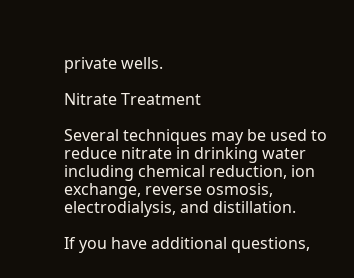private wells.

Nitrate Treatment

Several techniques may be used to reduce nitrate in drinking water including chemical reduction, ion exchange, reverse osmosis, electrodialysis, and distillation.

If you have additional questions,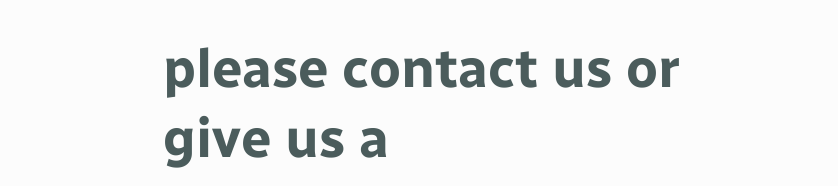please contact us or give us a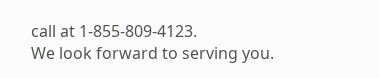call at 1-855-809-4123.
We look forward to serving you.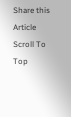Share this Article
Scroll To Top